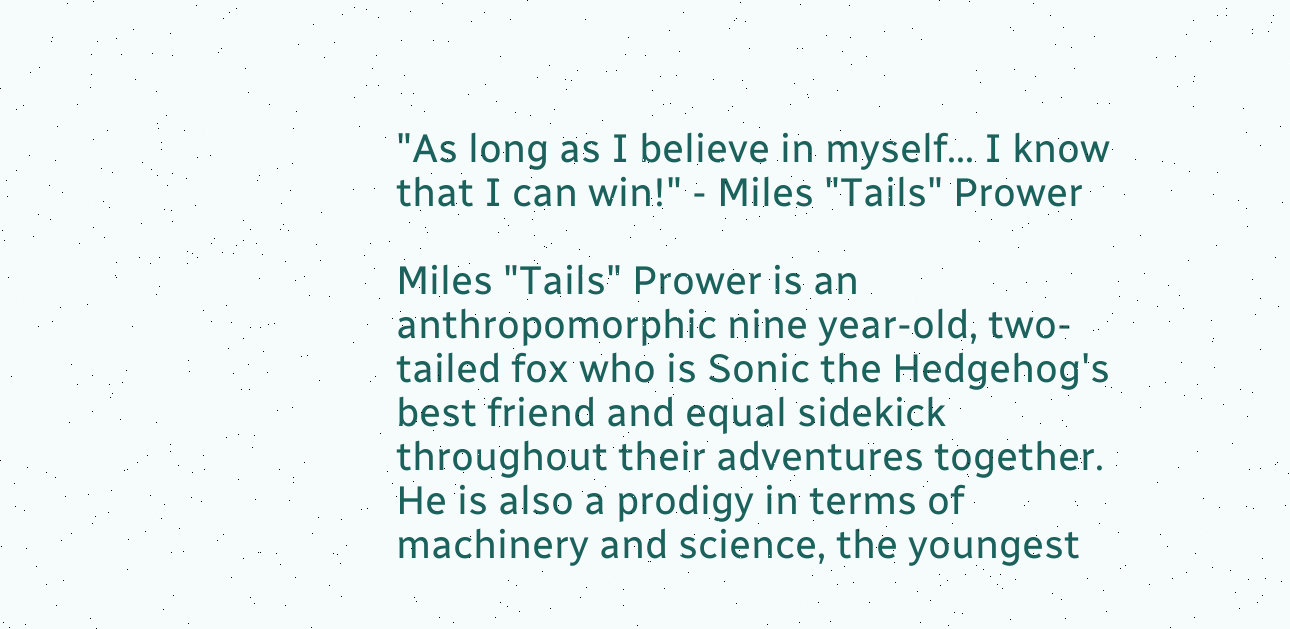"As long as I believe in myself... I know that I can win!" - Miles "Tails" Prower

Miles "Tails" Prower is an anthropomorphic nine year-old, two-tailed fox who is Sonic the Hedgehog's best friend and equal sidekick throughout their adventures together. He is also a prodigy in terms of machinery and science, the youngest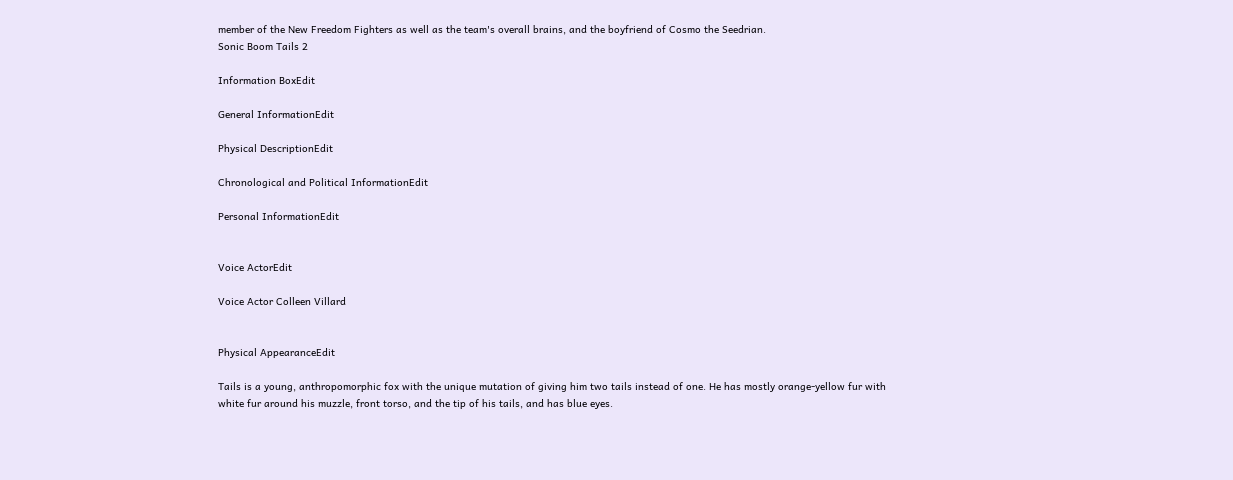member of the New Freedom Fighters as well as the team's overall brains, and the boyfriend of Cosmo the Seedrian.
Sonic Boom Tails 2

Information BoxEdit

General InformationEdit

Physical DescriptionEdit

Chronological and Political InformationEdit

Personal InformationEdit


Voice ActorEdit

Voice Actor Colleen Villard


Physical AppearanceEdit

Tails is a young, anthropomorphic fox with the unique mutation of giving him two tails instead of one. He has mostly orange-yellow fur with white fur around his muzzle, front torso, and the tip of his tails, and has blue eyes.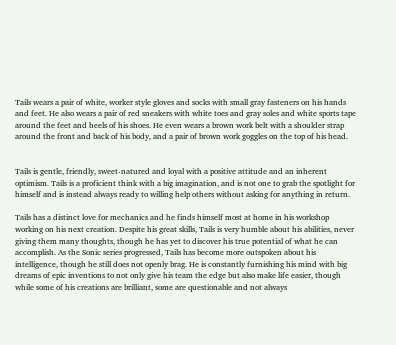Tails wears a pair of white, worker style gloves and socks with small gray fasteners on his hands and feet. He also wears a pair of red sneakers with white toes and gray soles and white sports tape around the feet and heels of his shoes. He even wears a brown work belt with a shoulder strap around the front and back of his body, and a pair of brown work goggles on the top of his head.


Tails is gentle, friendly, sweet-natured and loyal with a positive attitude and an inherent optimism. Tails is a proficient think with a big imagination, and is not one to grab the spotlight for himself and is instead always ready to willing help others without asking for anything in return.

Tails has a distinct love for mechanics and he finds himself most at home in his workshop working on his next creation. Despite his great skills, Tails is very humble about his abilities, never giving them many thoughts, though he has yet to discover his true potential of what he can accomplish. As the Sonic series progressed, Tails has become more outspoken about his intelligence, though he still does not openly brag. He is constantly furnishing his mind with big dreams of epic inventions to not only give his team the edge but also make life easier, though while some of his creations are brilliant, some are questionable and not always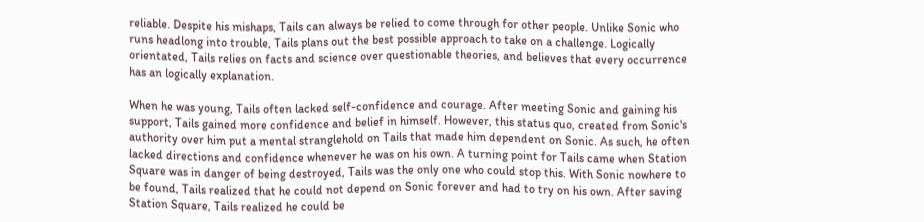reliable. Despite his mishaps, Tails can always be relied to come through for other people. Unlike Sonic who runs headlong into trouble, Tails plans out the best possible approach to take on a challenge. Logically orientated, Tails relies on facts and science over questionable theories, and believes that every occurrence has an logically explanation.

When he was young, Tails often lacked self-confidence and courage. After meeting Sonic and gaining his support, Tails gained more confidence and belief in himself. However, this status quo, created from Sonic's authority over him put a mental stranglehold on Tails that made him dependent on Sonic. As such, he often lacked directions and confidence whenever he was on his own. A turning point for Tails came when Station Square was in danger of being destroyed, Tails was the only one who could stop this. With Sonic nowhere to be found, Tails realized that he could not depend on Sonic forever and had to try on his own. After saving Station Square, Tails realized he could be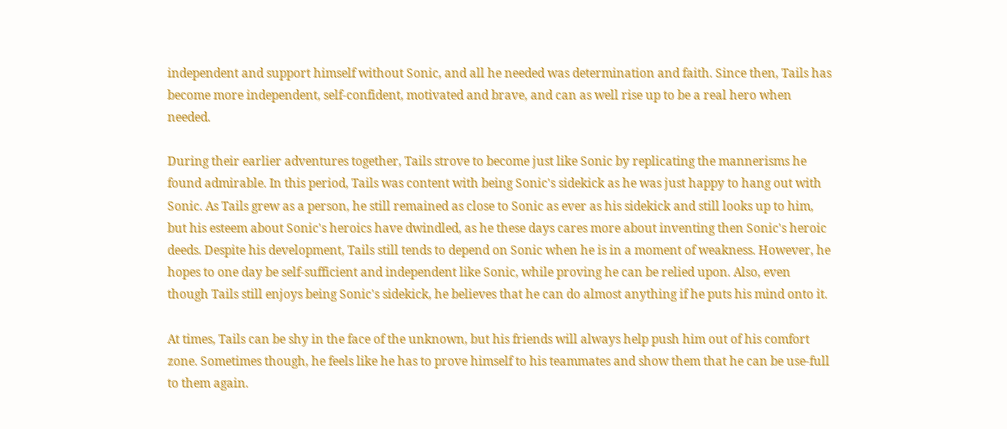independent and support himself without Sonic, and all he needed was determination and faith. Since then, Tails has become more independent, self-confident, motivated and brave, and can as well rise up to be a real hero when needed.

During their earlier adventures together, Tails strove to become just like Sonic by replicating the mannerisms he found admirable. In this period, Tails was content with being Sonic's sidekick as he was just happy to hang out with Sonic. As Tails grew as a person, he still remained as close to Sonic as ever as his sidekick and still looks up to him, but his esteem about Sonic's heroics have dwindled, as he these days cares more about inventing then Sonic's heroic deeds. Despite his development, Tails still tends to depend on Sonic when he is in a moment of weakness. However, he hopes to one day be self-sufficient and independent like Sonic, while proving he can be relied upon. Also, even though Tails still enjoys being Sonic's sidekick, he believes that he can do almost anything if he puts his mind onto it.

At times, Tails can be shy in the face of the unknown, but his friends will always help push him out of his comfort zone. Sometimes though, he feels like he has to prove himself to his teammates and show them that he can be use-full to them again.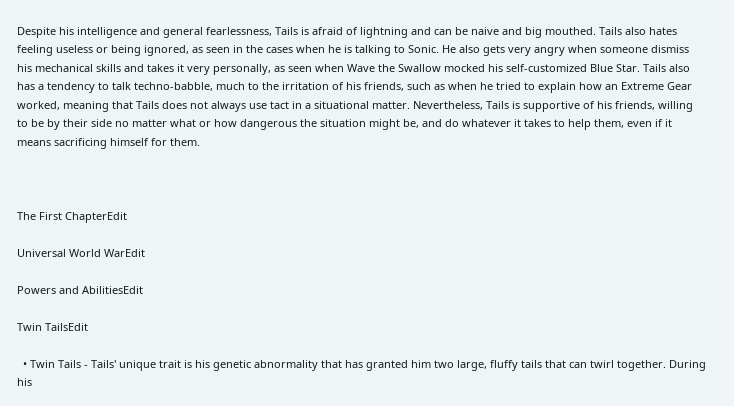Despite his intelligence and general fearlessness, Tails is afraid of lightning and can be naive and big mouthed. Tails also hates feeling useless or being ignored, as seen in the cases when he is talking to Sonic. He also gets very angry when someone dismiss his mechanical skills and takes it very personally, as seen when Wave the Swallow mocked his self-customized Blue Star. Tails also has a tendency to talk techno-babble, much to the irritation of his friends, such as when he tried to explain how an Extreme Gear worked, meaning that Tails does not always use tact in a situational matter. Nevertheless, Tails is supportive of his friends, willing to be by their side no matter what or how dangerous the situation might be, and do whatever it takes to help them, even if it means sacrificing himself for them.



The First ChapterEdit

Universal World WarEdit

Powers and AbilitiesEdit

Twin TailsEdit

  • Twin Tails - Tails' unique trait is his genetic abnormality that has granted him two large, fluffy tails that can twirl together. During his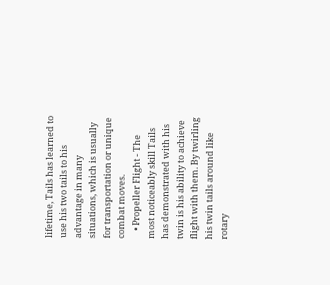lifetime, Tails has learned to use his two tails to his advantage in many situations, which is usually for transportation or unique combat moves.
    • Propeller Flight - The most noticeably skill Tails has demonstrated with his twin is his ability to achieve flight with them. By twirling his twin tails around like rotary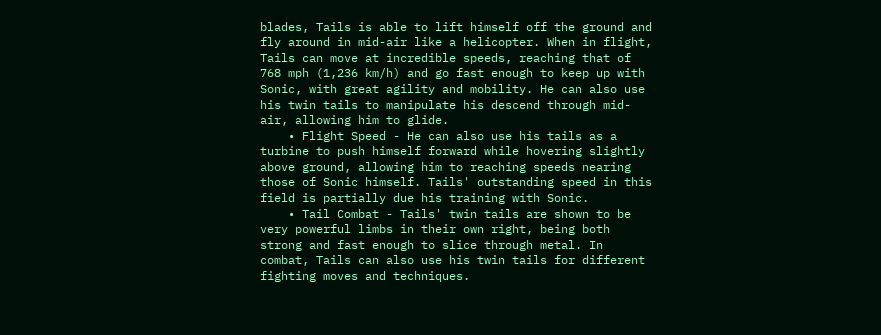blades, Tails is able to lift himself off the ground and fly around in mid-air like a helicopter. When in flight, Tails can move at incredible speeds, reaching that of 768 mph (1,236 km/h) and go fast enough to keep up with Sonic, with great agility and mobility. He can also use his twin tails to manipulate his descend through mid-air, allowing him to glide.
    • Flight Speed - He can also use his tails as a turbine to push himself forward while hovering slightly above ground, allowing him to reaching speeds nearing those of Sonic himself. Tails' outstanding speed in this field is partially due his training with Sonic.
    • Tail Combat - Tails' twin tails are shown to be very powerful limbs in their own right, being both strong and fast enough to slice through metal. In combat, Tails can also use his twin tails for different fighting moves and techniques.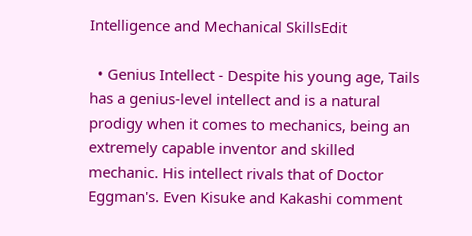Intelligence and Mechanical SkillsEdit

  • Genius Intellect - Despite his young age, Tails has a genius-level intellect and is a natural prodigy when it comes to mechanics, being an extremely capable inventor and skilled mechanic. His intellect rivals that of Doctor Eggman's. Even Kisuke and Kakashi comment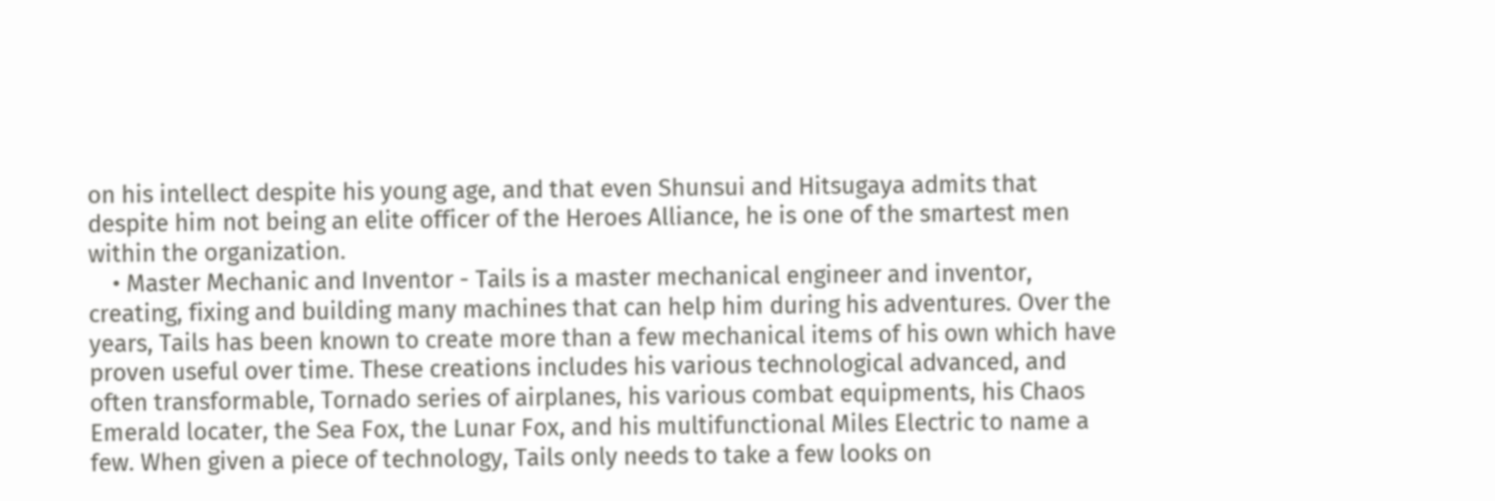on his intellect despite his young age, and that even Shunsui and Hitsugaya admits that despite him not being an elite officer of the Heroes Alliance, he is one of the smartest men within the organization.
    • Master Mechanic and Inventor - Tails is a master mechanical engineer and inventor, creating, fixing and building many machines that can help him during his adventures. Over the years, Tails has been known to create more than a few mechanical items of his own which have proven useful over time. These creations includes his various technological advanced, and often transformable, Tornado series of airplanes, his various combat equipments, his Chaos Emerald locater, the Sea Fox, the Lunar Fox, and his multifunctional Miles Electric to name a few. When given a piece of technology, Tails only needs to take a few looks on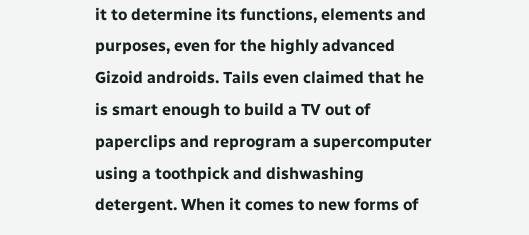it to determine its functions, elements and purposes, even for the highly advanced Gizoid androids. Tails even claimed that he is smart enough to build a TV out of paperclips and reprogram a supercomputer using a toothpick and dishwashing detergent. When it comes to new forms of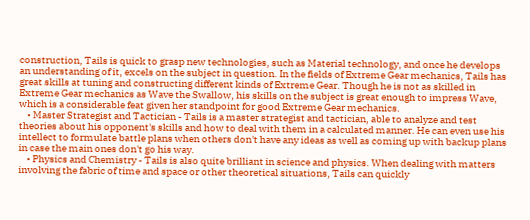construction, Tails is quick to grasp new technologies, such as Material technology, and once he develops an understanding of it, excels on the subject in question. In the fields of Extreme Gear mechanics, Tails has great skills at tuning and constructing different kinds of Extreme Gear. Though he is not as skilled in Extreme Gear mechanics as Wave the Swallow, his skills on the subject is great enough to impress Wave, which is a considerable feat given her standpoint for good Extreme Gear mechanics.
    • Master Strategist and Tactician - Tails is a master strategist and tactician, able to analyze and test theories about his opponent's skills and how to deal with them in a calculated manner. He can even use his intellect to formulate battle plans when others don't have any ideas as well as coming up with backup plans in case the main ones don't go his way.
    • Physics and Chemistry - Tails is also quite brilliant in science and physics. When dealing with matters involving the fabric of time and space or other theoretical situations, Tails can quickly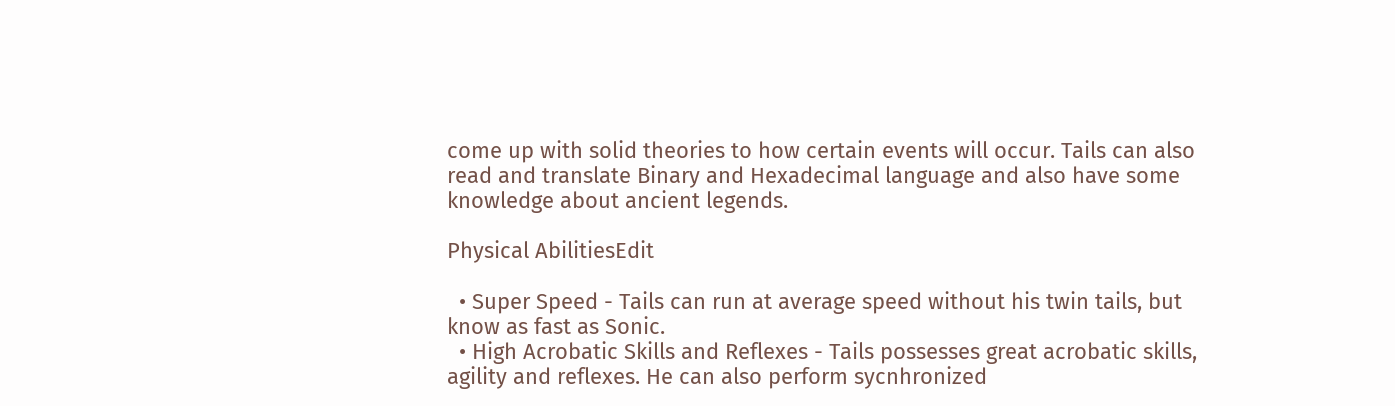come up with solid theories to how certain events will occur. Tails can also read and translate Binary and Hexadecimal language and also have some knowledge about ancient legends.

Physical AbilitiesEdit

  • Super Speed - Tails can run at average speed without his twin tails, but know as fast as Sonic.
  • High Acrobatic Skills and Reflexes - Tails possesses great acrobatic skills, agility and reflexes. He can also perform sycnhronized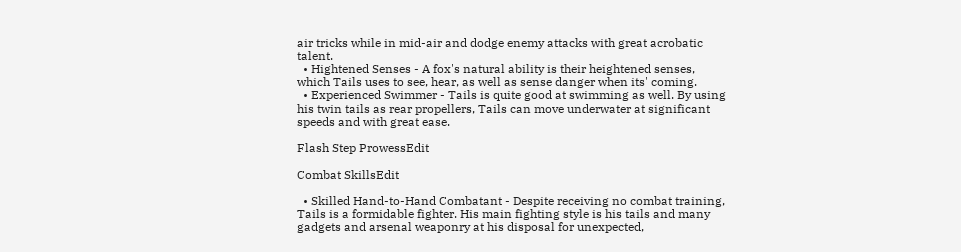air tricks while in mid-air and dodge enemy attacks with great acrobatic talent.
  • Hightened Senses - A fox's natural ability is their heightened senses, which Tails uses to see, hear, as well as sense danger when its' coming.
  • Experienced Swimmer - Tails is quite good at swimming as well. By using his twin tails as rear propellers, Tails can move underwater at significant speeds and with great ease.

Flash Step ProwessEdit

Combat SkillsEdit

  • Skilled Hand-to-Hand Combatant - Despite receiving no combat training, Tails is a formidable fighter. His main fighting style is his tails and many gadgets and arsenal weaponry at his disposal for unexpected,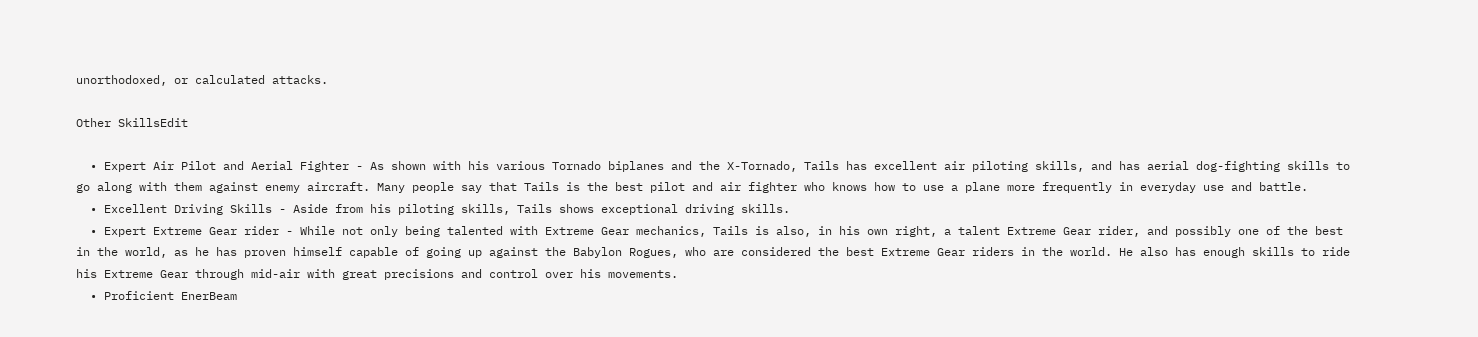unorthodoxed, or calculated attacks.

Other SkillsEdit

  • Expert Air Pilot and Aerial Fighter - As shown with his various Tornado biplanes and the X-Tornado, Tails has excellent air piloting skills, and has aerial dog-fighting skills to go along with them against enemy aircraft. Many people say that Tails is the best pilot and air fighter who knows how to use a plane more frequently in everyday use and battle.
  • Excellent Driving Skills - Aside from his piloting skills, Tails shows exceptional driving skills.
  • Expert Extreme Gear rider - While not only being talented with Extreme Gear mechanics, Tails is also, in his own right, a talent Extreme Gear rider, and possibly one of the best in the world, as he has proven himself capable of going up against the Babylon Rogues, who are considered the best Extreme Gear riders in the world. He also has enough skills to ride his Extreme Gear through mid-air with great precisions and control over his movements.
  • Proficient EnerBeam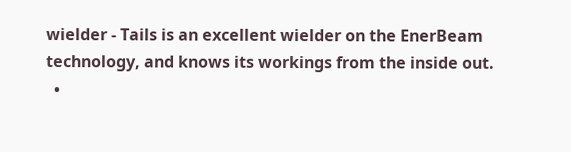wielder - Tails is an excellent wielder on the EnerBeam technology, and knows its workings from the inside out.
  •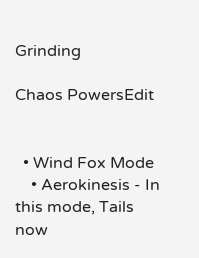Grinding

Chaos PowersEdit


  • Wind Fox Mode
    • Aerokinesis - In this mode, Tails now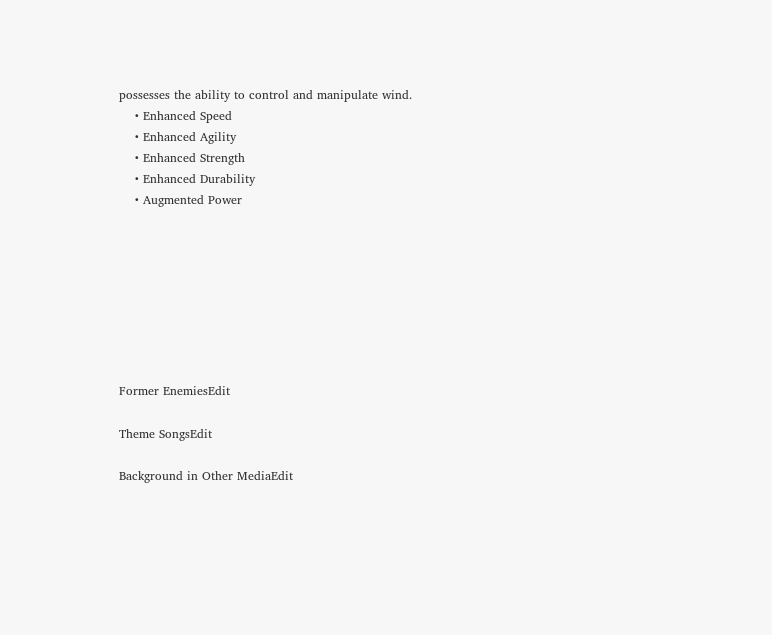possesses the ability to control and manipulate wind.
    • Enhanced Speed
    • Enhanced Agility
    • Enhanced Strength
    • Enhanced Durability
    • Augmented Power








Former EnemiesEdit

Theme SongsEdit

Background in Other MediaEdit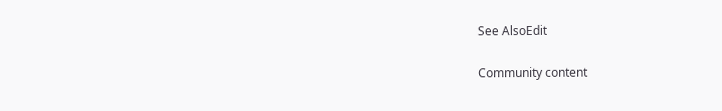See AlsoEdit

Community content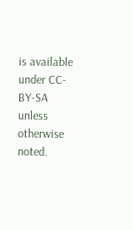is available under CC-BY-SA unless otherwise noted.